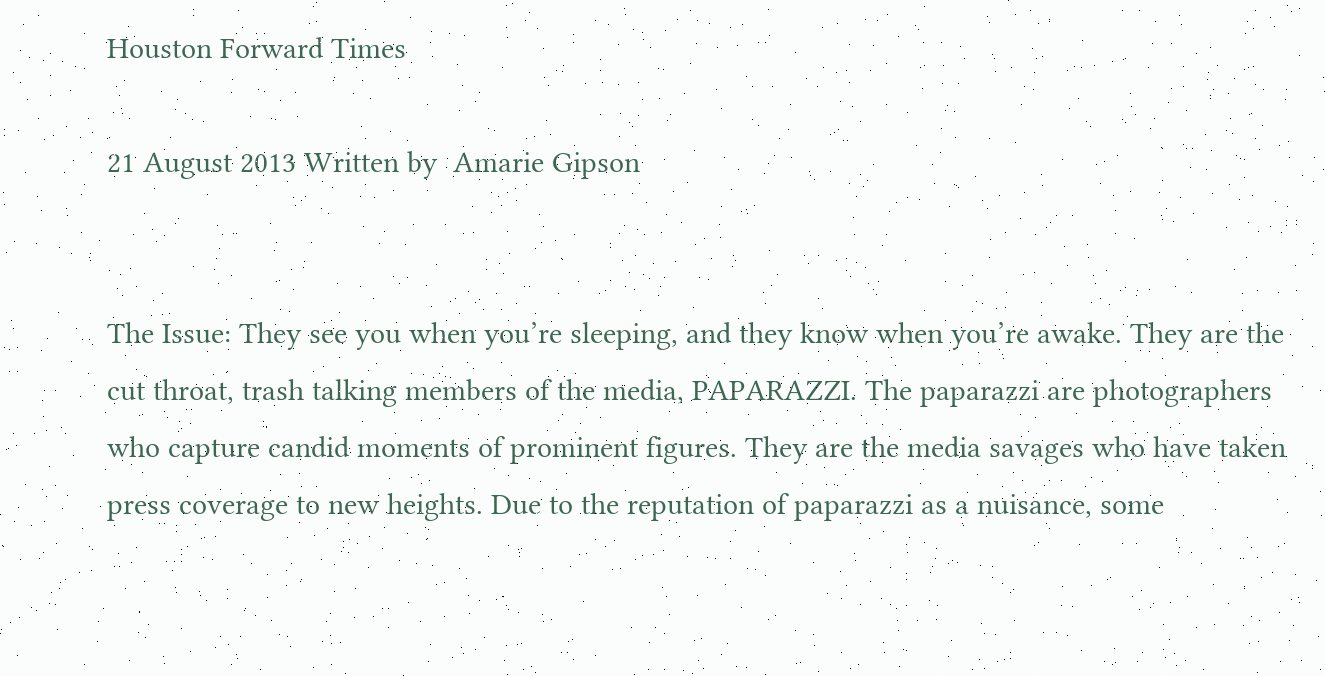Houston Forward Times

21 August 2013 Written by  Amarie Gipson


The Issue: They see you when you’re sleeping, and they know when you’re awake. They are the cut throat, trash talking members of the media, PAPARAZZI. The paparazzi are photographers who capture candid moments of prominent figures. They are the media savages who have taken press coverage to new heights. Due to the reputation of paparazzi as a nuisance, some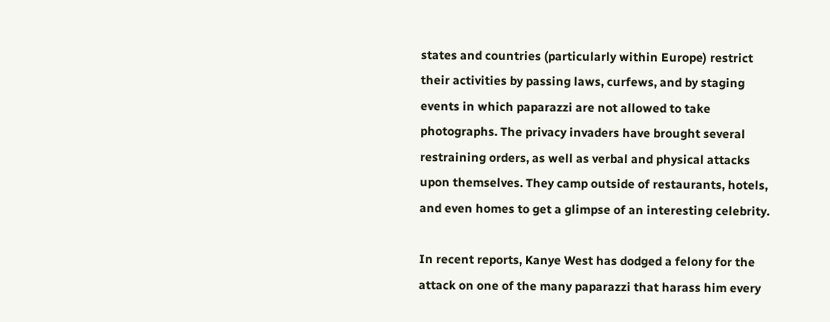states and countries (particularly within Europe) restrict their activities by passing laws, curfews, and by staging events in which paparazzi are not allowed to take photographs. The privacy invaders have brought several restraining orders, as well as verbal and physical attacks upon themselves. They camp outside of restaurants, hotels, and even homes to get a glimpse of an interesting celebrity.

In recent reports, Kanye West has dodged a felony for the attack on one of the many paparazzi that harass him every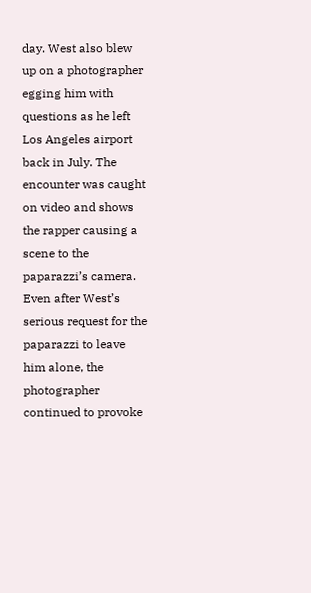day. West also blew up on a photographer egging him with questions as he left Los Angeles airport back in July. The encounter was caught on video and shows the rapper causing a scene to the paparazzi’s camera. Even after West’s serious request for the paparazzi to leave him alone, the photographer continued to provoke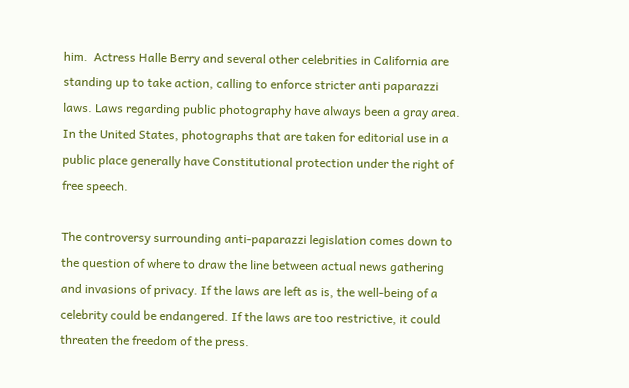him.  Actress Halle Berry and several other celebrities in California are standing up to take action, calling to enforce stricter anti paparazzi laws. Laws regarding public photography have always been a gray area. In the United States, photographs that are taken for editorial use in a public place generally have Constitutional protection under the right of free speech.

The controversy surrounding anti-paparazzi legislation comes down to the question of where to draw the line between actual news gathering and invasions of privacy. If the laws are left as is, the well-being of a celebrity could be endangered. If the laws are too restrictive, it could threaten the freedom of the press.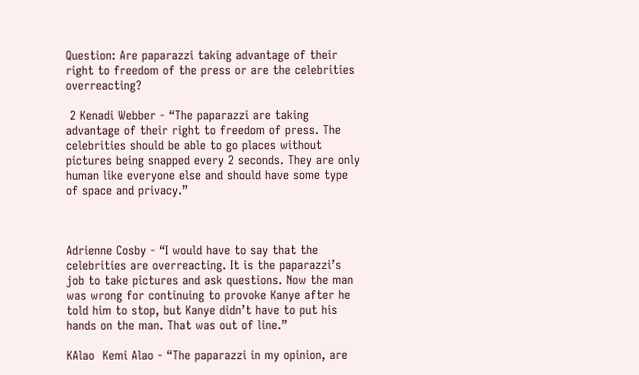Question: Are paparazzi taking advantage of their right to freedom of the press or are the celebrities overreacting?

 2 Kenadi Webber - “The paparazzi are taking advantage of their right to freedom of press. The celebrities should be able to go places without pictures being snapped every 2 seconds. They are only human like everyone else and should have some type of space and privacy.”



Adrienne Cosby - “I would have to say that the celebrities are overreacting. It is the paparazzi’s job to take pictures and ask questions. Now the man was wrong for continuing to provoke Kanye after he told him to stop, but Kanye didn’t have to put his hands on the man. That was out of line.”

KAlao  Kemi Alao - “The paparazzi in my opinion, are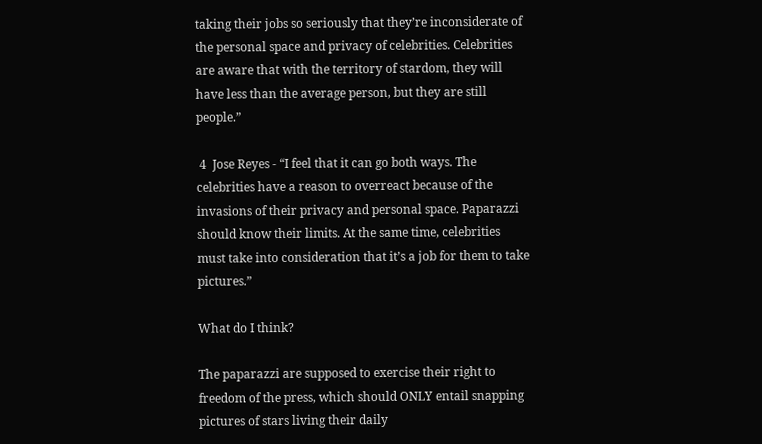taking their jobs so seriously that they’re inconsiderate of the personal space and privacy of celebrities. Celebrities are aware that with the territory of stardom, they will have less than the average person, but they are still people.”

 4  Jose Reyes - “I feel that it can go both ways. The celebrities have a reason to overreact because of the invasions of their privacy and personal space. Paparazzi should know their limits. At the same time, celebrities must take into consideration that it’s a job for them to take pictures.”

What do I think?

The paparazzi are supposed to exercise their right to freedom of the press, which should ONLY entail snapping pictures of stars living their daily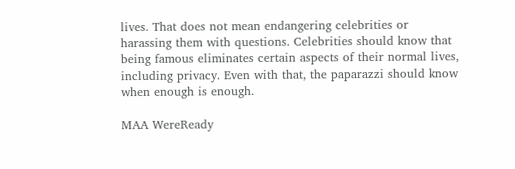lives. That does not mean endangering celebrities or harassing them with questions. Celebrities should know that being famous eliminates certain aspects of their normal lives, including privacy. Even with that, the paparazzi should know when enough is enough.

MAA WereReady